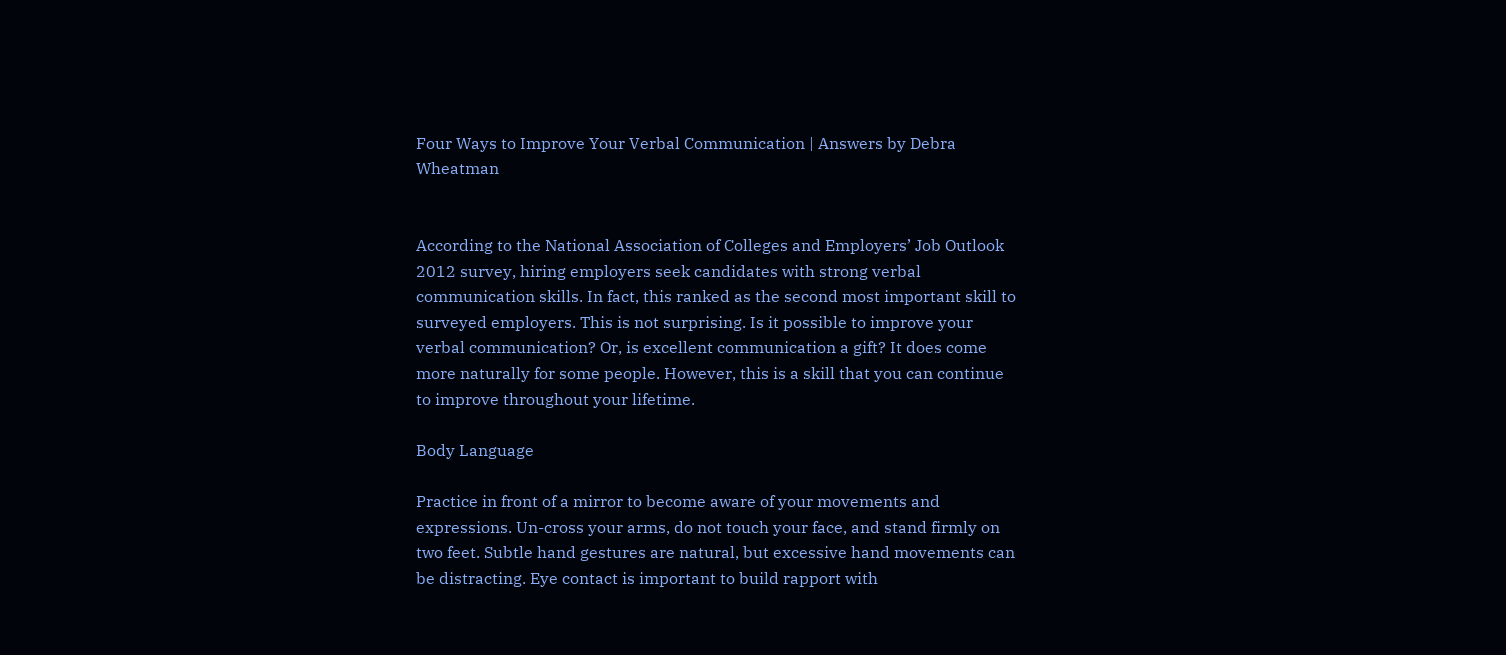Four Ways to Improve Your Verbal Communication | Answers by Debra Wheatman


According to the National Association of Colleges and Employers’ Job Outlook 2012 survey, hiring employers seek candidates with strong verbal communication skills. In fact, this ranked as the second most important skill to surveyed employers. This is not surprising. Is it possible to improve your verbal communication? Or, is excellent communication a gift? It does come more naturally for some people. However, this is a skill that you can continue to improve throughout your lifetime.

Body Language

Practice in front of a mirror to become aware of your movements and expressions. Un-cross your arms, do not touch your face, and stand firmly on two feet. Subtle hand gestures are natural, but excessive hand movements can be distracting. Eye contact is important to build rapport with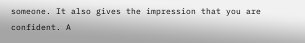someone. It also gives the impression that you are confident. A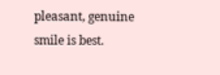pleasant, genuine smile is best.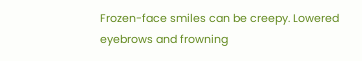Frozen-face smiles can be creepy. Lowered eyebrows and frowning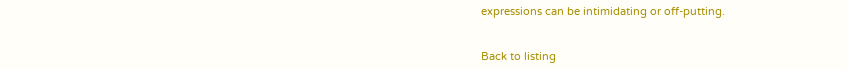expressions can be intimidating or off-putting.


Back to listing